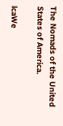The Nomads of the United States of America.

lcaWe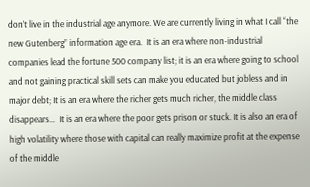don’t live in the industrial age anymore. We are currently living in what I call “the new Gutenberg” information age era.  It is an era where non-industrial companies lead the fortune 500 company list; it is an era where going to school and not gaining practical skill sets can make you educated but jobless and in major debt; It is an era where the richer gets much richer, the middle class disappears…  It is an era where the poor gets prison or stuck. It is also an era of high volatility where those with capital can really maximize profit at the expense of the middle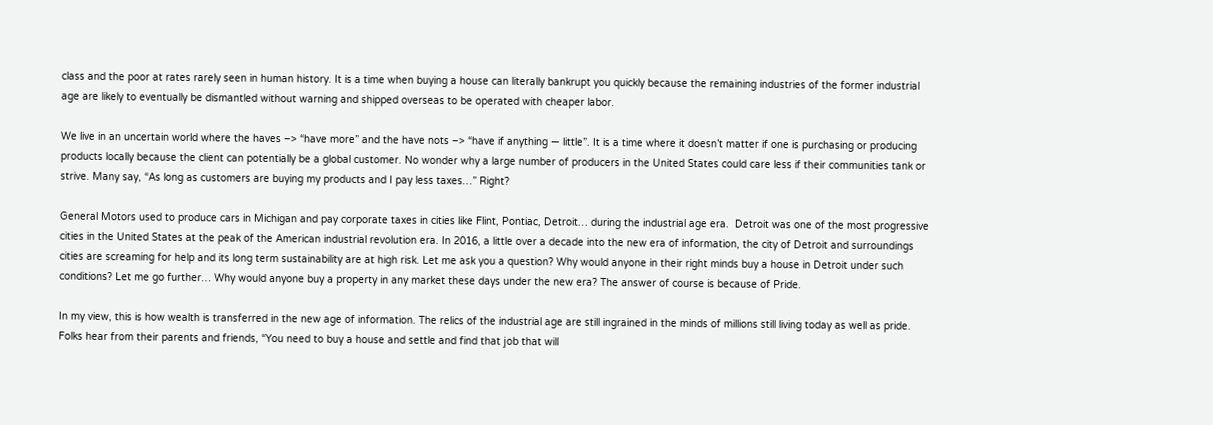class and the poor at rates rarely seen in human history. It is a time when buying a house can literally bankrupt you quickly because the remaining industries of the former industrial age are likely to eventually be dismantled without warning and shipped overseas to be operated with cheaper labor.

We live in an uncertain world where the haves –> “have more” and the have nots –> “have if anything — little”. It is a time where it doesn’t matter if one is purchasing or producing products locally because the client can potentially be a global customer. No wonder why a large number of producers in the United States could care less if their communities tank or strive. Many say, “As long as customers are buying my products and I pay less taxes…” Right?

General Motors used to produce cars in Michigan and pay corporate taxes in cities like Flint, Pontiac, Detroit… during the industrial age era.  Detroit was one of the most progressive cities in the United States at the peak of the American industrial revolution era. In 2016, a little over a decade into the new era of information, the city of Detroit and surroundings cities are screaming for help and its long term sustainability are at high risk. Let me ask you a question? Why would anyone in their right minds buy a house in Detroit under such conditions? Let me go further… Why would anyone buy a property in any market these days under the new era? The answer of course is because of Pride.

In my view, this is how wealth is transferred in the new age of information. The relics of the industrial age are still ingrained in the minds of millions still living today as well as pride. Folks hear from their parents and friends, “You need to buy a house and settle and find that job that will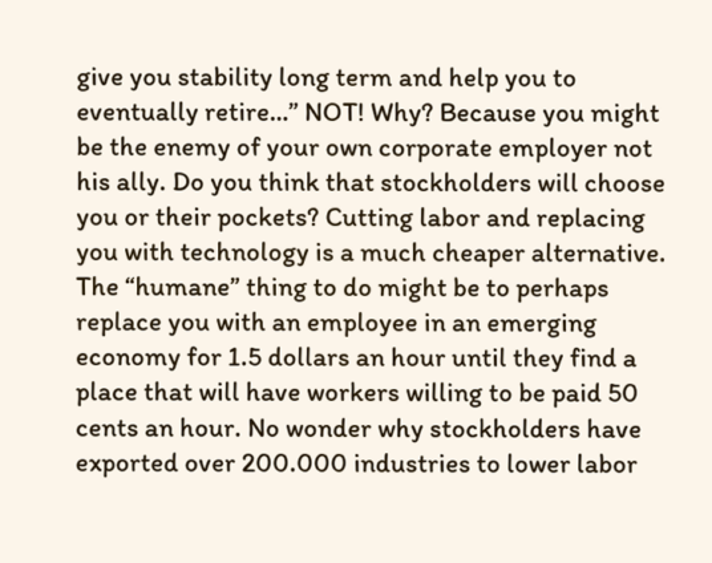give you stability long term and help you to eventually retire…” NOT! Why? Because you might be the enemy of your own corporate employer not his ally. Do you think that stockholders will choose you or their pockets? Cutting labor and replacing you with technology is a much cheaper alternative. The “humane” thing to do might be to perhaps replace you with an employee in an emerging economy for 1.5 dollars an hour until they find a place that will have workers willing to be paid 50 cents an hour. No wonder why stockholders have exported over 200.000 industries to lower labor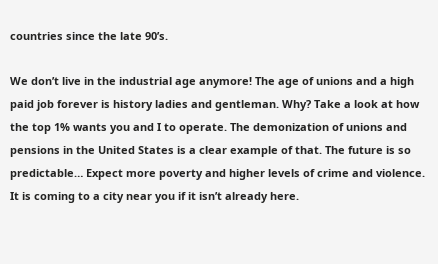countries since the late 90’s.

We don’t live in the industrial age anymore! The age of unions and a high paid job forever is history ladies and gentleman. Why? Take a look at how the top 1% wants you and I to operate. The demonization of unions and pensions in the United States is a clear example of that. The future is so predictable… Expect more poverty and higher levels of crime and violence. It is coming to a city near you if it isn’t already here.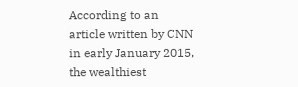According to an article written by CNN in early January 2015,  the wealthiest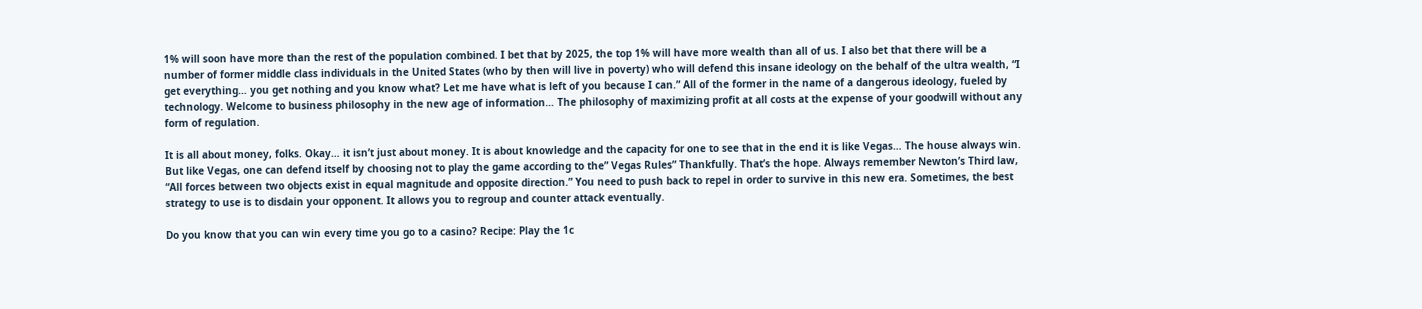1% will soon have more than the rest of the population combined. I bet that by 2025, the top 1% will have more wealth than all of us. I also bet that there will be a number of former middle class individuals in the United States (who by then will live in poverty) who will defend this insane ideology on the behalf of the ultra wealth, “I get everything… you get nothing and you know what? Let me have what is left of you because I can.” All of the former in the name of a dangerous ideology, fueled by technology. Welcome to business philosophy in the new age of information… The philosophy of maximizing profit at all costs at the expense of your goodwill without any form of regulation.

It is all about money, folks. Okay… it isn’t just about money. It is about knowledge and the capacity for one to see that in the end it is like Vegas… The house always win. But like Vegas, one can defend itself by choosing not to play the game according to the” Vegas Rules” Thankfully. That’s the hope. Always remember Newton’s Third law, “All forces between two objects exist in equal magnitude and opposite direction.” You need to push back to repel in order to survive in this new era. Sometimes, the best strategy to use is to disdain your opponent. It allows you to regroup and counter attack eventually.

Do you know that you can win every time you go to a casino? Recipe: Play the 1c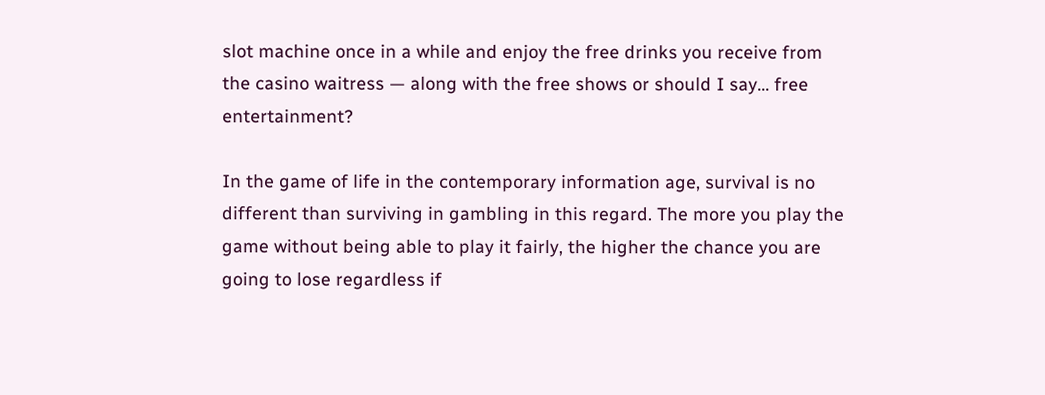slot machine once in a while and enjoy the free drinks you receive from the casino waitress — along with the free shows or should I say… free entertainment?

In the game of life in the contemporary information age, survival is no different than surviving in gambling in this regard. The more you play the game without being able to play it fairly, the higher the chance you are going to lose regardless if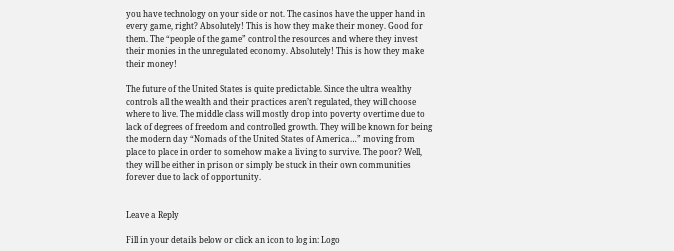you have technology on your side or not. The casinos have the upper hand in every game, right? Absolutely! This is how they make their money. Good for them. The “people of the game” control the resources and where they invest their monies in the unregulated economy. Absolutely! This is how they make their money!

The future of the United States is quite predictable. Since the ultra wealthy controls all the wealth and their practices aren’t regulated, they will choose where to live. The middle class will mostly drop into poverty overtime due to lack of degrees of freedom and controlled growth. They will be known for being the modern day “Nomads of the United States of America…” moving from place to place in order to somehow make a living to survive. The poor? Well, they will be either in prison or simply be stuck in their own communities forever due to lack of opportunity.


Leave a Reply

Fill in your details below or click an icon to log in: Logo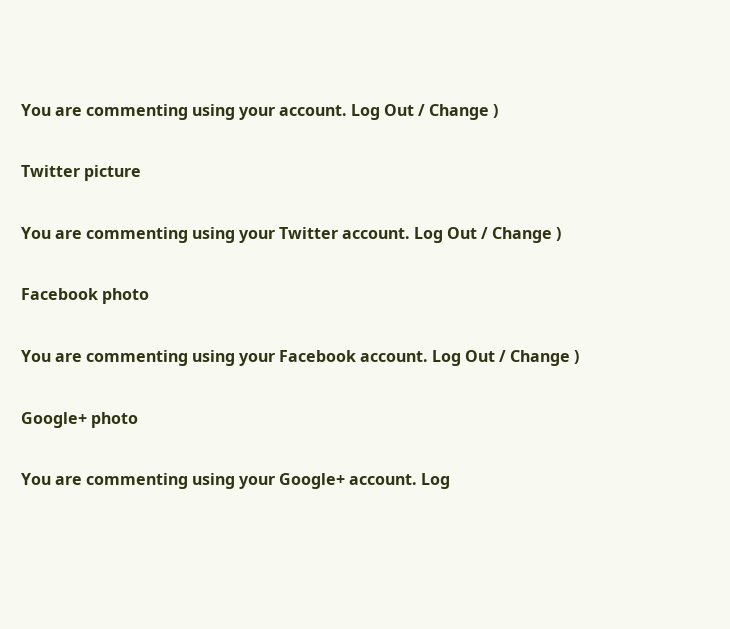You are commenting using your account. Log Out / Change )

Twitter picture

You are commenting using your Twitter account. Log Out / Change )

Facebook photo

You are commenting using your Facebook account. Log Out / Change )

Google+ photo

You are commenting using your Google+ account. Log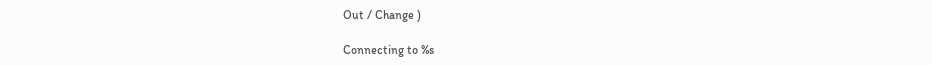Out / Change )

Connecting to %s